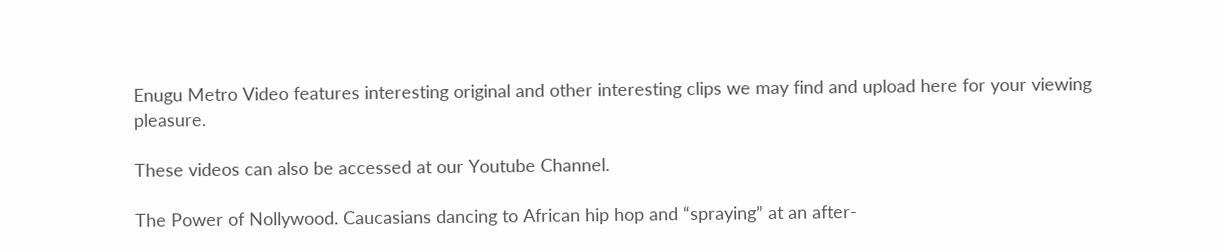Enugu Metro Video features interesting original and other interesting clips we may find and upload here for your viewing pleasure.

These videos can also be accessed at our Youtube Channel.

The Power of Nollywood. Caucasians dancing to African hip hop and “spraying” at an after-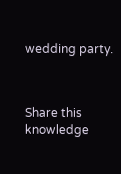wedding party.



Share this knowledge